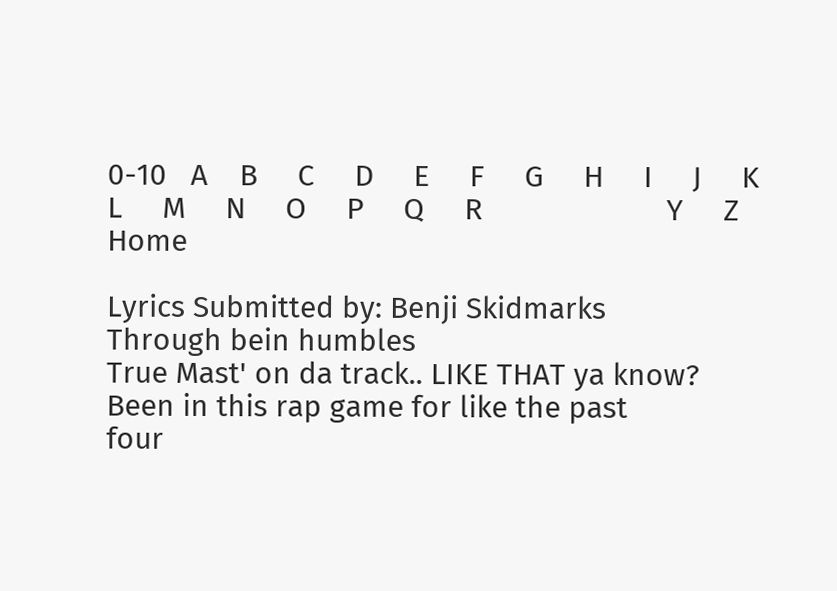0-10   A    B     C     D     E     F     G     H     I     J     K     L     M     N     O     P     Q     R                       Y     Z               Home

Lyrics Submitted by: Benji Skidmarks
Through bein humbles
True Mast' on da track.. LIKE THAT ya know?
Been in this rap game for like the past
four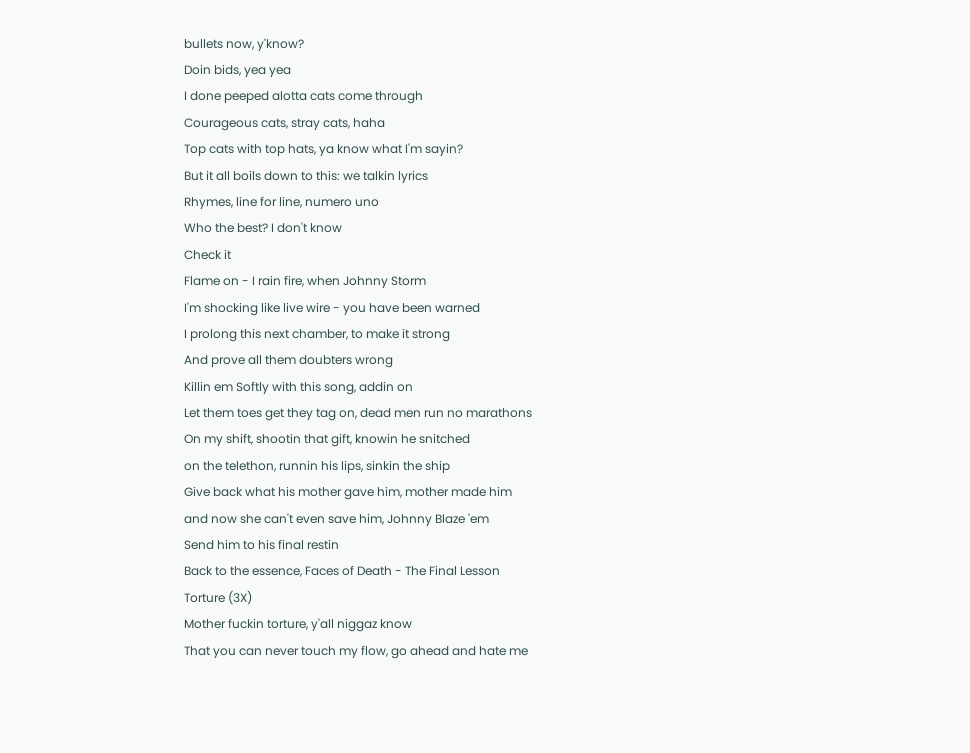bullets now, y'know?
Doin bids, yea yea
I done peeped alotta cats come through
Courageous cats, stray cats, haha
Top cats with top hats, ya know what I'm sayin?
But it all boils down to this: we talkin lyrics
Rhymes, line for line, numero uno
Who the best? I don't know
Check it
Flame on - I rain fire, when Johnny Storm
I'm shocking like live wire - you have been warned
I prolong this next chamber, to make it strong
And prove all them doubters wrong
Killin em Softly with this song, addin on
Let them toes get they tag on, dead men run no marathons
On my shift, shootin that gift, knowin he snitched
on the telethon, runnin his lips, sinkin the ship
Give back what his mother gave him, mother made him
and now she can't even save him, Johnny Blaze 'em
Send him to his final restin
Back to the essence, Faces of Death - The Final Lesson
Torture (3X)
Mother fuckin torture, y'all niggaz know
That you can never touch my flow, go ahead and hate me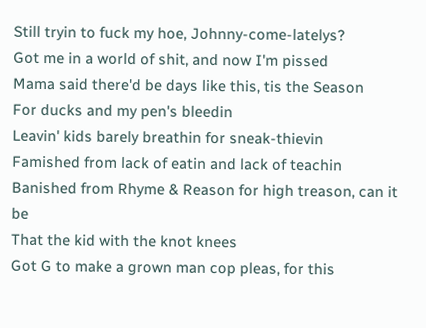Still tryin to fuck my hoe, Johnny-come-latelys?
Got me in a world of shit, and now I'm pissed
Mama said there'd be days like this, tis the Season
For ducks and my pen's bleedin
Leavin' kids barely breathin for sneak-thievin
Famished from lack of eatin and lack of teachin
Banished from Rhyme & Reason for high treason, can it be
That the kid with the knot knees
Got G to make a grown man cop pleas, for this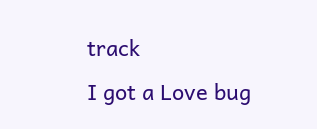track
I got a Love bug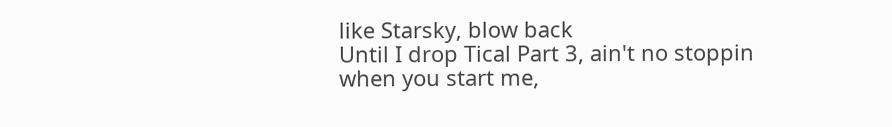like Starsky, blow back
Until I drop Tical Part 3, ain't no stoppin
when you start me,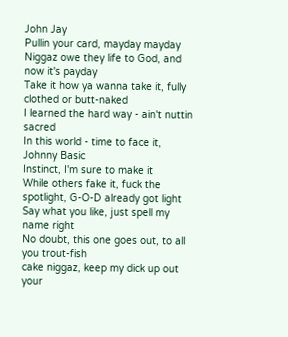John Jay
Pullin your card, mayday mayday
Niggaz owe they life to God, and now it's payday
Take it how ya wanna take it, fully clothed or butt-naked
I learned the hard way - ain't nuttin sacred
In this world - time to face it, Johnny Basic
Instinct, I'm sure to make it
While others fake it, fuck the spotlight, G-O-D already got light
Say what you like, just spell my name right
No doubt, this one goes out, to all you trout-fish
cake niggaz, keep my dick up out your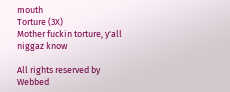mouth
Torture (3X)
Mother fuckin torture, y'all niggaz know

All rights reserved by Webbed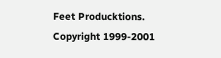Feet Producktions. Copyright 1999-2001